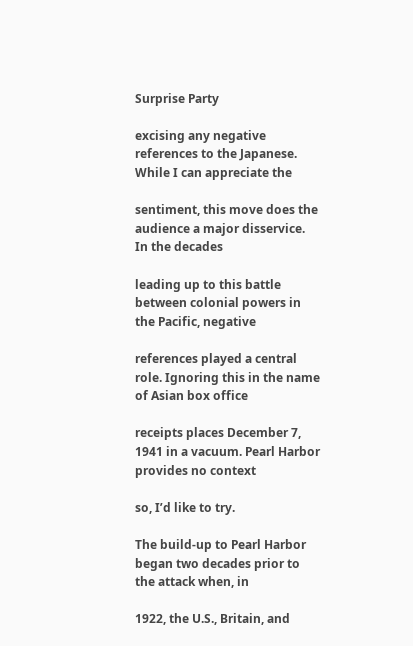Surprise Party

excising any negative references to the Japanese. While I can appreciate the

sentiment, this move does the audience a major disservice. In the decades

leading up to this battle between colonial powers in the Pacific, negative

references played a central role. Ignoring this in the name of Asian box office

receipts places December 7, 1941 in a vacuum. Pearl Harbor provides no context

so, I’d like to try.

The build-up to Pearl Harbor began two decades prior to the attack when, in

1922, the U.S., Britain, and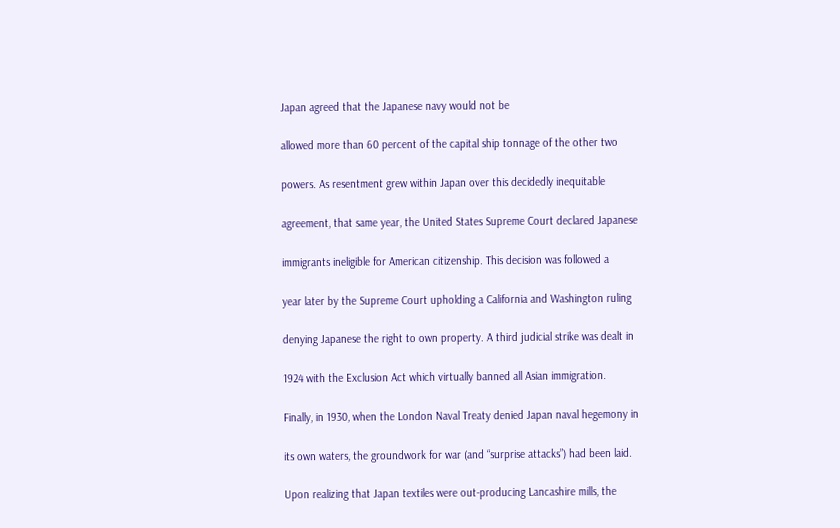Japan agreed that the Japanese navy would not be

allowed more than 60 percent of the capital ship tonnage of the other two

powers. As resentment grew within Japan over this decidedly inequitable

agreement, that same year, the United States Supreme Court declared Japanese

immigrants ineligible for American citizenship. This decision was followed a

year later by the Supreme Court upholding a California and Washington ruling

denying Japanese the right to own property. A third judicial strike was dealt in

1924 with the Exclusion Act which virtually banned all Asian immigration.

Finally, in 1930, when the London Naval Treaty denied Japan naval hegemony in

its own waters, the groundwork for war (and “surprise attacks”) had been laid.

Upon realizing that Japan textiles were out-producing Lancashire mills, the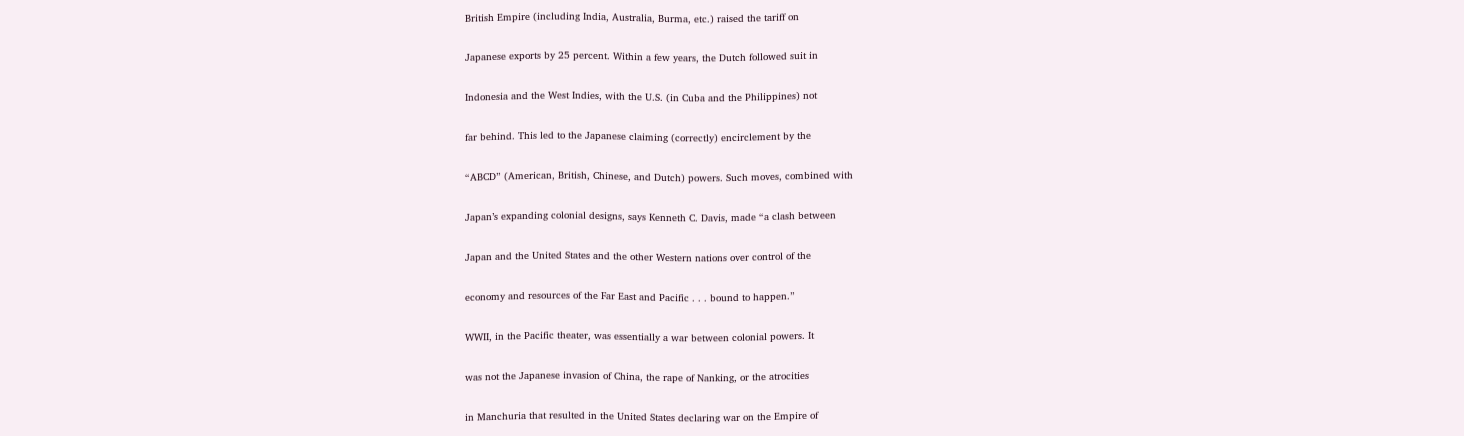British Empire (including India, Australia, Burma, etc.) raised the tariff on

Japanese exports by 25 percent. Within a few years, the Dutch followed suit in

Indonesia and the West Indies, with the U.S. (in Cuba and the Philippines) not

far behind. This led to the Japanese claiming (correctly) encirclement by the

“ABCD” (American, British, Chinese, and Dutch) powers. Such moves, combined with

Japan’s expanding colonial designs, says Kenneth C. Davis, made “a clash between

Japan and the United States and the other Western nations over control of the

economy and resources of the Far East and Pacific . . . bound to happen.”

WWII, in the Pacific theater, was essentially a war between colonial powers. It

was not the Japanese invasion of China, the rape of Nanking, or the atrocities

in Manchuria that resulted in the United States declaring war on the Empire of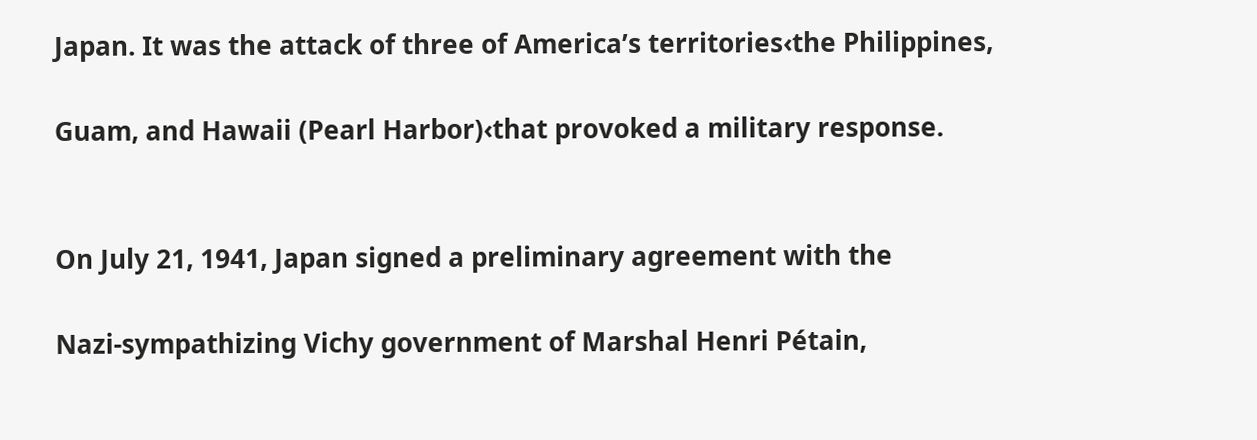Japan. It was the attack of three of America’s territories‹the Philippines,

Guam, and Hawaii (Pearl Harbor)‹that provoked a military response.


On July 21, 1941, Japan signed a preliminary agreement with the

Nazi-sympathizing Vichy government of Marshal Henri Pétain,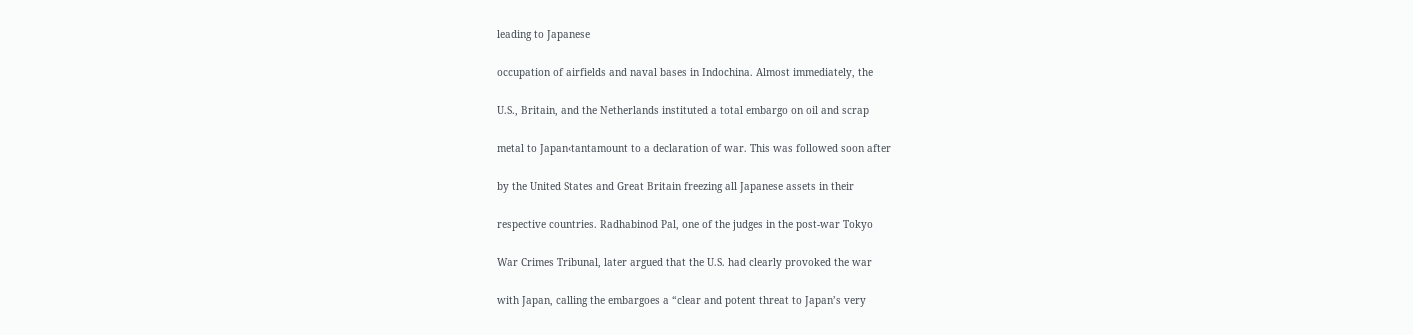leading to Japanese

occupation of airfields and naval bases in Indochina. Almost immediately, the

U.S., Britain, and the Netherlands instituted a total embargo on oil and scrap

metal to Japan‹tantamount to a declaration of war. This was followed soon after

by the United States and Great Britain freezing all Japanese assets in their

respective countries. Radhabinod Pal, one of the judges in the post-war Tokyo

War Crimes Tribunal, later argued that the U.S. had clearly provoked the war

with Japan, calling the embargoes a “clear and potent threat to Japan’s very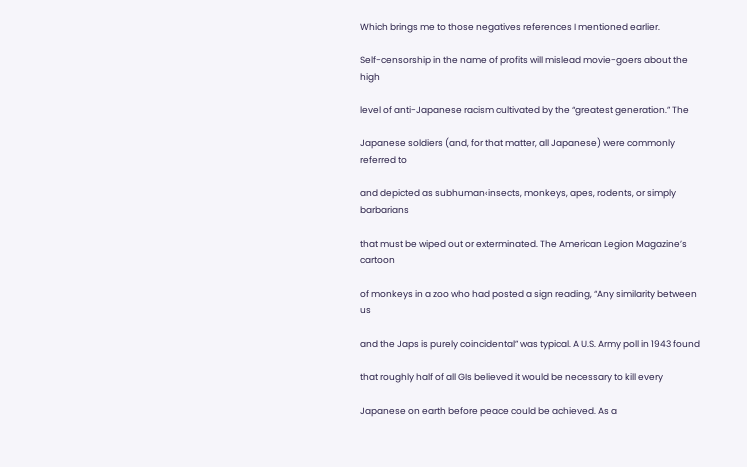Which brings me to those negatives references I mentioned earlier.

Self-censorship in the name of profits will mislead movie-goers about the high

level of anti-Japanese racism cultivated by the “greatest generation.” The

Japanese soldiers (and, for that matter, all Japanese) were commonly referred to

and depicted as subhuman‹insects, monkeys, apes, rodents, or simply barbarians

that must be wiped out or exterminated. The American Legion Magazine’s cartoon

of monkeys in a zoo who had posted a sign reading, “Any similarity between us

and the Japs is purely coincidental” was typical. A U.S. Army poll in 1943 found

that roughly half of all GIs believed it would be necessary to kill every

Japanese on earth before peace could be achieved. As a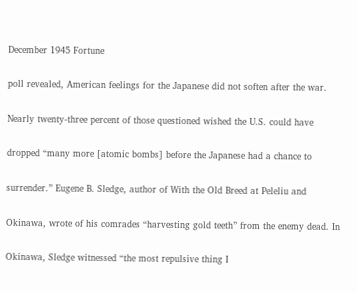December 1945 Fortune

poll revealed, American feelings for the Japanese did not soften after the war.

Nearly twenty-three percent of those questioned wished the U.S. could have

dropped “many more [atomic bombs] before the Japanese had a chance to

surrender.” Eugene B. Sledge, author of With the Old Breed at Peleliu and

Okinawa, wrote of his comrades “harvesting gold teeth” from the enemy dead. In

Okinawa, Sledge witnessed “the most repulsive thing I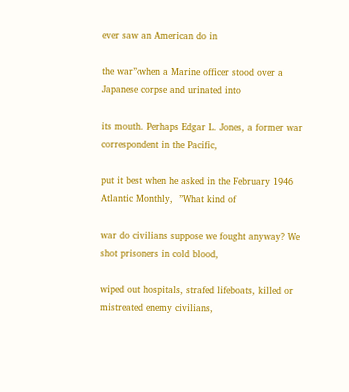ever saw an American do in

the war”‹when a Marine officer stood over a Japanese corpse and urinated into

its mouth. Perhaps Edgar L. Jones, a former war correspondent in the Pacific,

put it best when he asked in the February 1946 Atlantic Monthly,  ”What kind of

war do civilians suppose we fought anyway? We shot prisoners in cold blood,

wiped out hospitals, strafed lifeboats, killed or mistreated enemy civilians,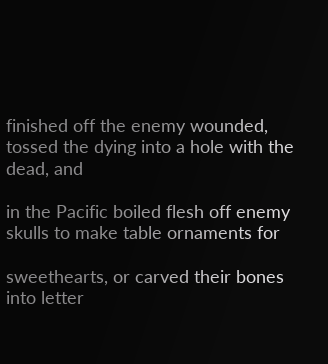finished off the enemy wounded, tossed the dying into a hole with the dead, and

in the Pacific boiled flesh off enemy skulls to make table ornaments for

sweethearts, or carved their bones into letter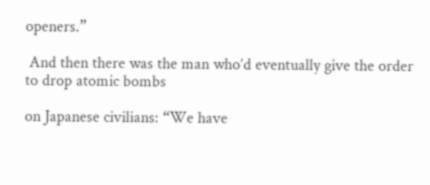openers.”

 And then there was the man who’d eventually give the order to drop atomic bombs

on Japanese civilians: “We have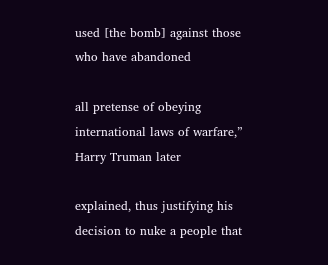used [the bomb] against those who have abandoned

all pretense of obeying international laws of warfare,” Harry Truman later

explained, thus justifying his decision to nuke a people that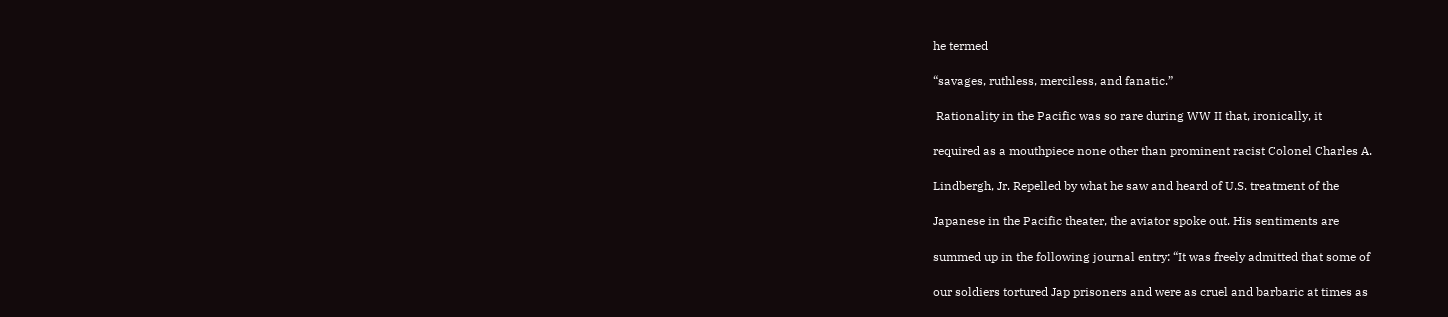he termed

“savages, ruthless, merciless, and fanatic.”

 Rationality in the Pacific was so rare during WW II that, ironically, it

required as a mouthpiece none other than prominent racist Colonel Charles A.

Lindbergh, Jr. Repelled by what he saw and heard of U.S. treatment of the

Japanese in the Pacific theater, the aviator spoke out. His sentiments are

summed up in the following journal entry: “It was freely admitted that some of

our soldiers tortured Jap prisoners and were as cruel and barbaric at times as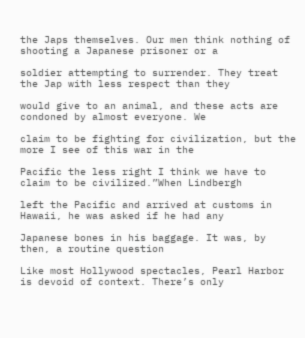the Japs themselves. Our men think nothing of shooting a Japanese prisoner or a

soldier attempting to surrender. They treat the Jap with less respect than they

would give to an animal, and these acts are condoned by almost everyone. We

claim to be fighting for civilization, but the more I see of this war in the

Pacific the less right I think we have to claim to be civilized.”When Lindbergh

left the Pacific and arrived at customs in Hawaii, he was asked if he had any

Japanese bones in his baggage. It was, by then, a routine question

Like most Hollywood spectacles, Pearl Harbor is devoid of context. There’s only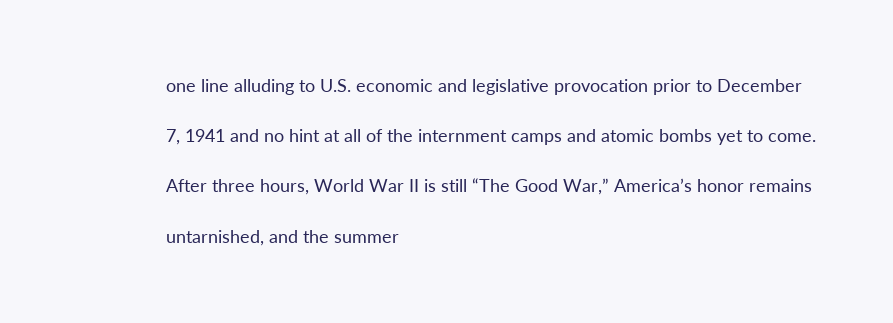one line alluding to U.S. economic and legislative provocation prior to December

7, 1941 and no hint at all of the internment camps and atomic bombs yet to come.

After three hours, World War II is still “The Good War,” America’s honor remains

untarnished, and the summer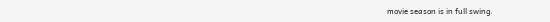movie season is in full swing.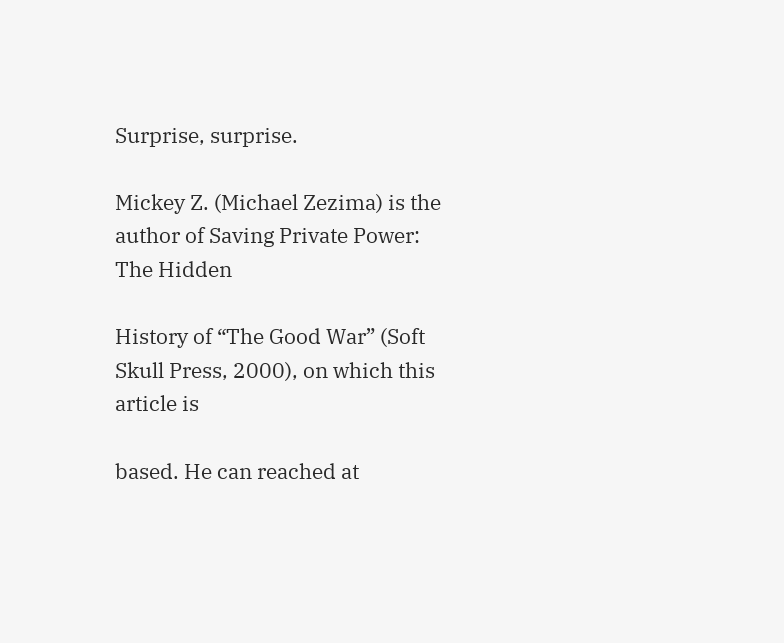Surprise, surprise.

Mickey Z. (Michael Zezima) is the author of Saving Private Power: The Hidden

History of “The Good War” (Soft Skull Press, 2000), on which this article is

based. He can reached at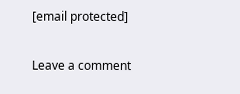[email protected]

Leave a comment